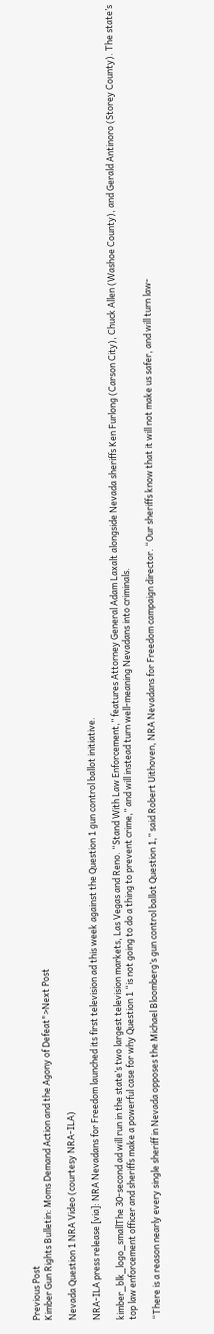Previous Post
Kimber Gun Rights Bulletin: Moms Demand Action and the Agony of Defeat">Next Post

Nevada Question 1 NRA Video (courtesy NRA-ILA)

NRA-ILA press release [via]: NRA Nevadans for Freedom launched its first television ad this week against the Question 1 gun control ballot initiative.

kimber_blk_logo_smallThe 30-second ad will run in the state’s two largest television markets, Las Vegas and Reno. “Stand With Law Enforcement,” features Attorney General Adam Laxalt alongside Nevada sheriffs Ken Furlong (Carson City), Chuck Allen (Washoe County), and Gerald Antinoro (Storey County). The state’s top law enforcement officer and sheriffs make a powerful case for why Question 1 “is not going to do a thing to prevent crime,” and will instead turn well-meaning Nevadans into criminals.

“There is a reason nearly every single sheriff in Nevada opposes the Michael Bloomberg’s gun control ballot Question 1,” said Robert Uithoven, NRA Nevadans for Freedom campaign director. “Our sheriffs know that it will not make us safer, and will turn law-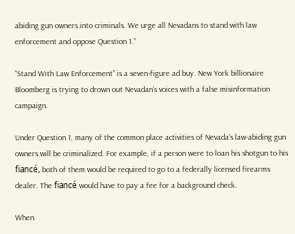abiding gun owners into criminals. We urge all Nevadans to stand with law enforcement and oppose Question 1.”

“Stand With Law Enforcement” is a seven-figure ad buy. New York billionaire Bloomberg is trying to drown out Nevadan’s voices with a false misinformation campaign.

Under Question 1, many of the common place activities of Nevada’s law-abiding gun owners will be criminalized. For example, if a person were to loan his shotgun to his fiancé, both of them would be required to go to a federally licensed firearms dealer. The fiancé would have to pay a fee for a background check.

When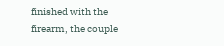finished with the firearm, the couple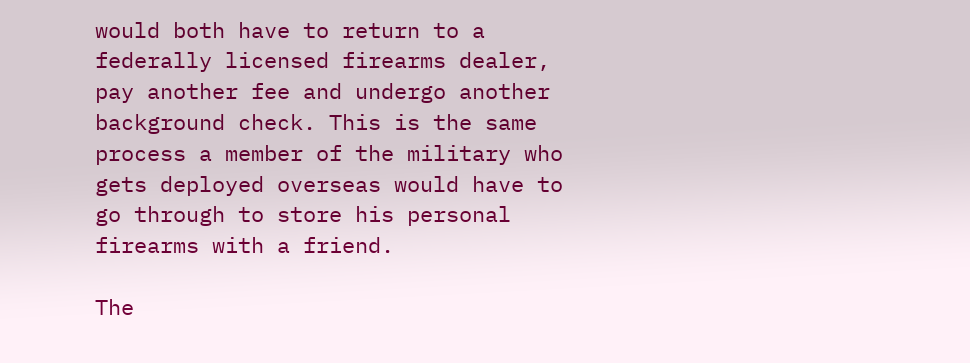would both have to return to a federally licensed firearms dealer, pay another fee and undergo another background check. This is the same process a member of the military who gets deployed overseas would have to go through to store his personal firearms with a friend.

The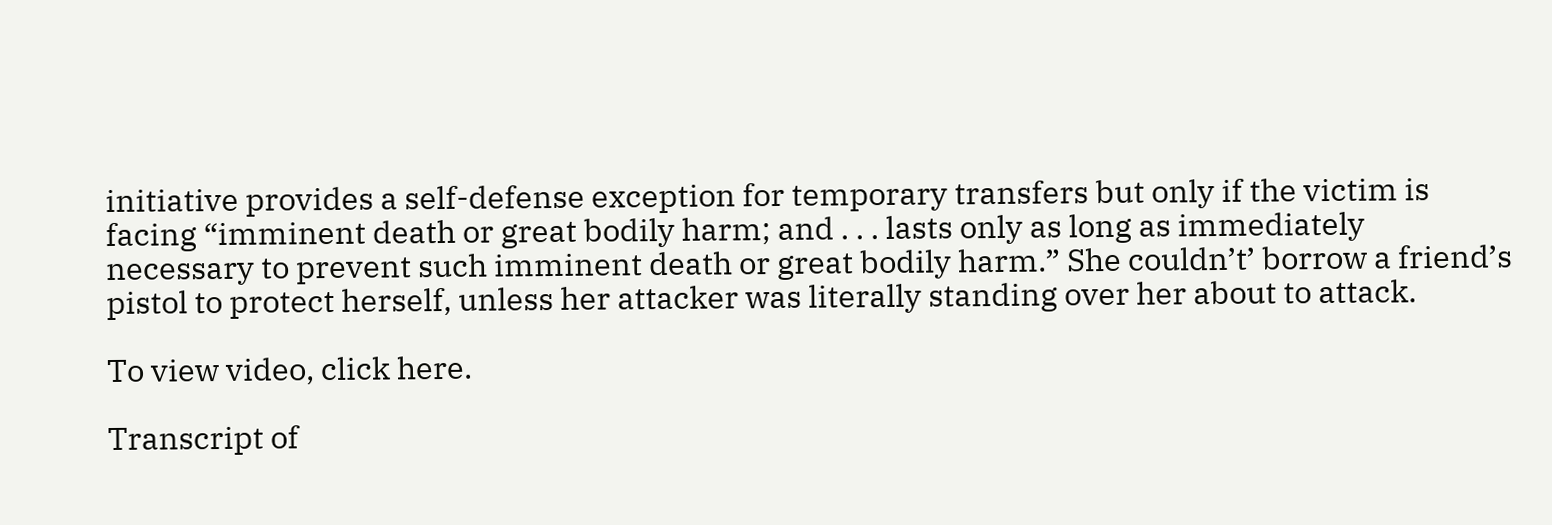initiative provides a self-defense exception for temporary transfers but only if the victim is facing “imminent death or great bodily harm; and . . . lasts only as long as immediately necessary to prevent such imminent death or great bodily harm.” She couldn’t’ borrow a friend’s pistol to protect herself, unless her attacker was literally standing over her about to attack.

To view video, click here.

Transcript of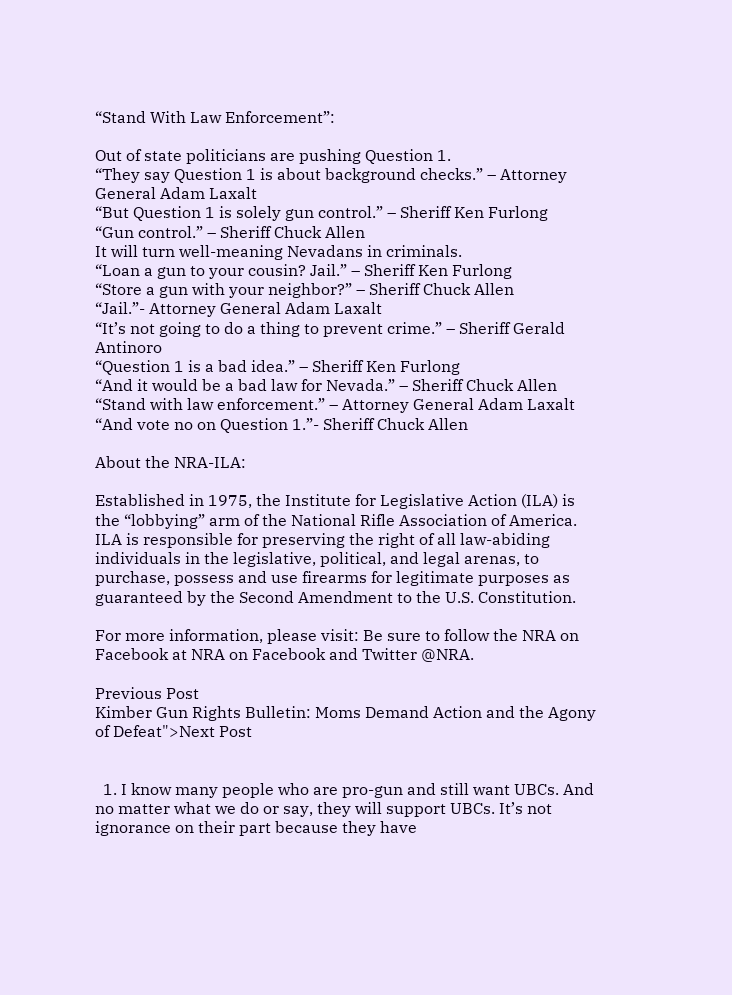“Stand With Law Enforcement”:

Out of state politicians are pushing Question 1.
“They say Question 1 is about background checks.” – Attorney General Adam Laxalt
“But Question 1 is solely gun control.” – Sheriff Ken Furlong
“Gun control.” – Sheriff Chuck Allen
It will turn well-meaning Nevadans in criminals.
“Loan a gun to your cousin? Jail.” – Sheriff Ken Furlong
“Store a gun with your neighbor?” – Sheriff Chuck Allen
“Jail.”- Attorney General Adam Laxalt
“It’s not going to do a thing to prevent crime.” – Sheriff Gerald Antinoro
“Question 1 is a bad idea.” – Sheriff Ken Furlong
“And it would be a bad law for Nevada.” – Sheriff Chuck Allen
“Stand with law enforcement.” – Attorney General Adam Laxalt
“And vote no on Question 1.”- Sheriff Chuck Allen

About the NRA-ILA:

Established in 1975, the Institute for Legislative Action (ILA) is the “lobbying” arm of the National Rifle Association of America. ILA is responsible for preserving the right of all law-abiding individuals in the legislative, political, and legal arenas, to purchase, possess and use firearms for legitimate purposes as guaranteed by the Second Amendment to the U.S. Constitution.

For more information, please visit: Be sure to follow the NRA on Facebook at NRA on Facebook and Twitter @NRA.

Previous Post
Kimber Gun Rights Bulletin: Moms Demand Action and the Agony of Defeat">Next Post


  1. I know many people who are pro-gun and still want UBCs. And no matter what we do or say, they will support UBCs. It’s not ignorance on their part because they have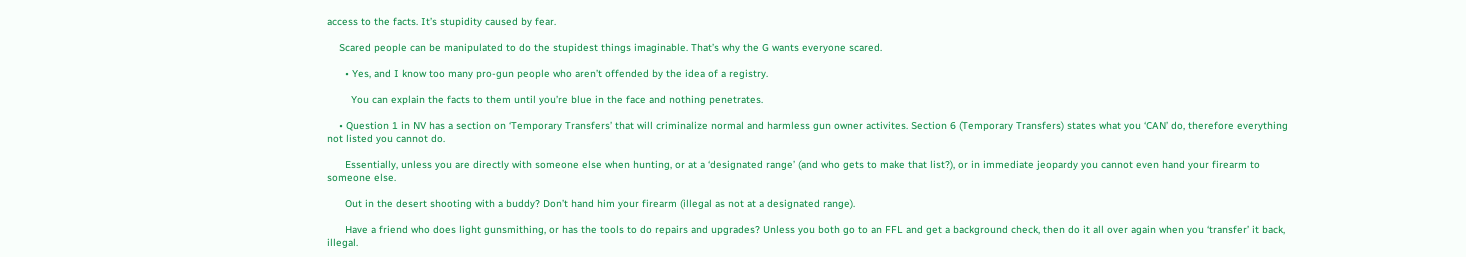access to the facts. It’s stupidity caused by fear.

    Scared people can be manipulated to do the stupidest things imaginable. That’s why the G wants everyone scared.

      • Yes, and I know too many pro-gun people who aren’t offended by the idea of a registry.

        You can explain the facts to them until you’re blue in the face and nothing penetrates.

    • Question 1 in NV has a section on ‘Temporary Transfers’ that will criminalize normal and harmless gun owner activites. Section 6 (Temporary Transfers) states what you ‘CAN’ do, therefore everything not listed you cannot do.

      Essentially, unless you are directly with someone else when hunting, or at a ‘designated range’ (and who gets to make that list?), or in immediate jeopardy you cannot even hand your firearm to someone else.

      Out in the desert shooting with a buddy? Don’t hand him your firearm (illegal as not at a designated range).

      Have a friend who does light gunsmithing, or has the tools to do repairs and upgrades? Unless you both go to an FFL and get a background check, then do it all over again when you ‘transfer’ it back, illegal.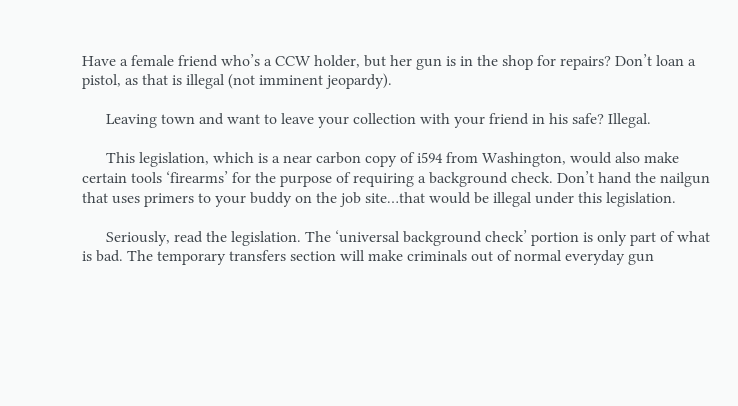Have a female friend who’s a CCW holder, but her gun is in the shop for repairs? Don’t loan a pistol, as that is illegal (not imminent jeopardy).

      Leaving town and want to leave your collection with your friend in his safe? Illegal.

      This legislation, which is a near carbon copy of i594 from Washington, would also make certain tools ‘firearms’ for the purpose of requiring a background check. Don’t hand the nailgun that uses primers to your buddy on the job site…that would be illegal under this legislation.

      Seriously, read the legislation. The ‘universal background check’ portion is only part of what is bad. The temporary transfers section will make criminals out of normal everyday gun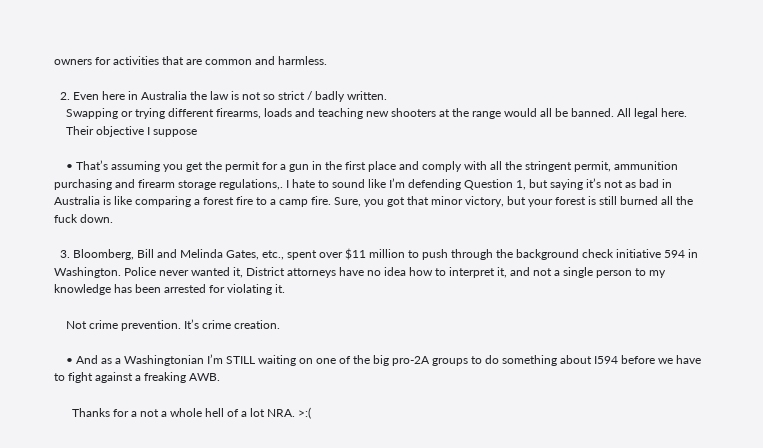owners for activities that are common and harmless.

  2. Even here in Australia the law is not so strict / badly written.
    Swapping or trying different firearms, loads and teaching new shooters at the range would all be banned. All legal here.
    Their objective I suppose

    • That’s assuming you get the permit for a gun in the first place and comply with all the stringent permit, ammunition purchasing and firearm storage regulations,. I hate to sound like I’m defending Question 1, but saying it’s not as bad in Australia is like comparing a forest fire to a camp fire. Sure, you got that minor victory, but your forest is still burned all the fuck down.

  3. Bloomberg, Bill and Melinda Gates, etc., spent over $11 million to push through the background check initiative 594 in Washington. Police never wanted it, District attorneys have no idea how to interpret it, and not a single person to my knowledge has been arrested for violating it.

    Not crime prevention. It’s crime creation.

    • And as a Washingtonian I’m STILL waiting on one of the big pro-2A groups to do something about I594 before we have to fight against a freaking AWB.

      Thanks for a not a whole hell of a lot NRA. >:(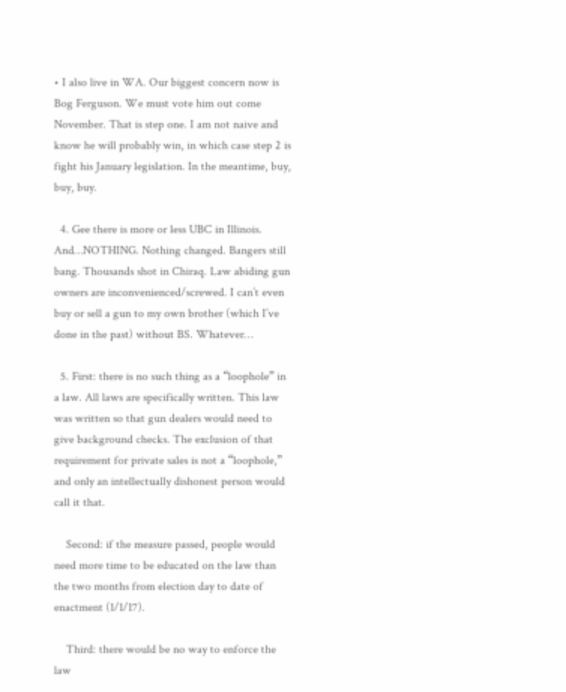• I also live in WA. Our biggest concern now is Bog Ferguson. We must vote him out come November. That is step one. I am not naive and know he will probably win, in which case step 2 is fight his January legislation. In the meantime, buy, buy, buy.

  4. Gee there is more or less UBC in Illinois. And…NOTHING. Nothing changed. Bangers still bang. Thousands shot in Chiraq. Law abiding gun owners are inconvenienced/screwed. I can’t even buy or sell a gun to my own brother (which I’ve done in the past) without BS. Whatever…

  5. First: there is no such thing as a “loophole” in a law. All laws are specifically written. This law was written so that gun dealers would need to give background checks. The exclusion of that requirement for private sales is not a “loophole,” and only an intellectually dishonest person would call it that.

    Second: if the measure passed, people would need more time to be educated on the law than the two months from election day to date of enactment (1/1/17).

    Third: there would be no way to enforce the law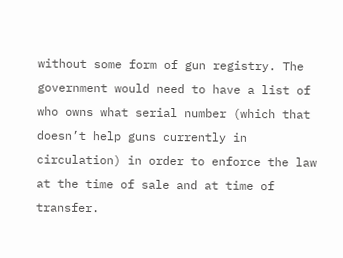without some form of gun registry. The government would need to have a list of who owns what serial number (which that doesn’t help guns currently in circulation) in order to enforce the law at the time of sale and at time of transfer.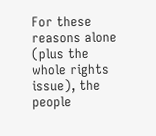For these reasons alone (plus the whole rights issue), the people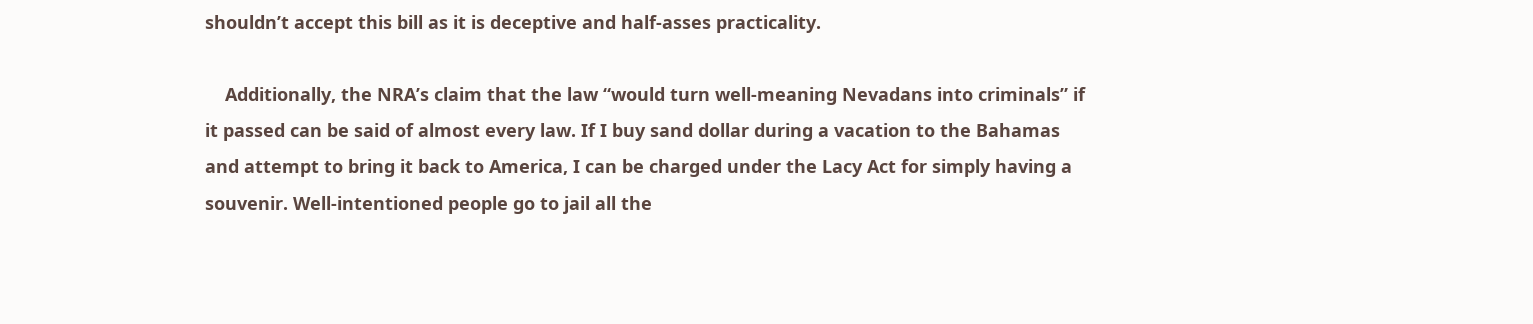shouldn’t accept this bill as it is deceptive and half-asses practicality.

    Additionally, the NRA’s claim that the law “would turn well-meaning Nevadans into criminals” if it passed can be said of almost every law. If I buy sand dollar during a vacation to the Bahamas and attempt to bring it back to America, I can be charged under the Lacy Act for simply having a souvenir. Well-intentioned people go to jail all the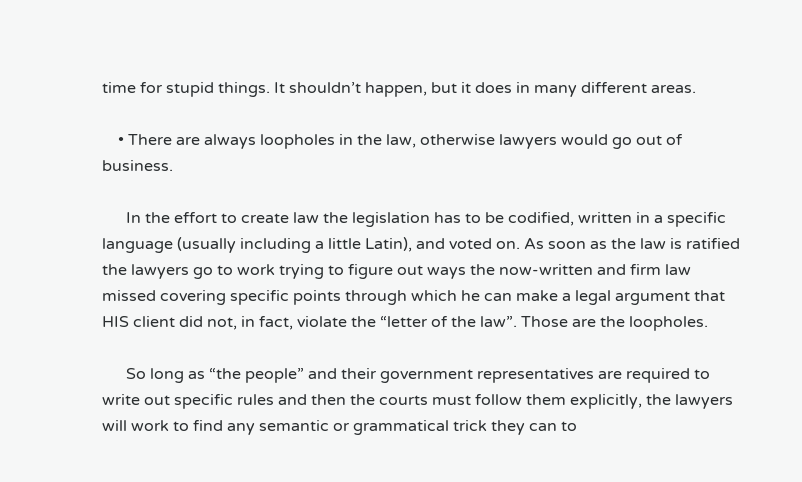time for stupid things. It shouldn’t happen, but it does in many different areas.

    • There are always loopholes in the law, otherwise lawyers would go out of business.

      In the effort to create law the legislation has to be codified, written in a specific language (usually including a little Latin), and voted on. As soon as the law is ratified the lawyers go to work trying to figure out ways the now-written and firm law missed covering specific points through which he can make a legal argument that HIS client did not, in fact, violate the “letter of the law”. Those are the loopholes.

      So long as “the people” and their government representatives are required to write out specific rules and then the courts must follow them explicitly, the lawyers will work to find any semantic or grammatical trick they can to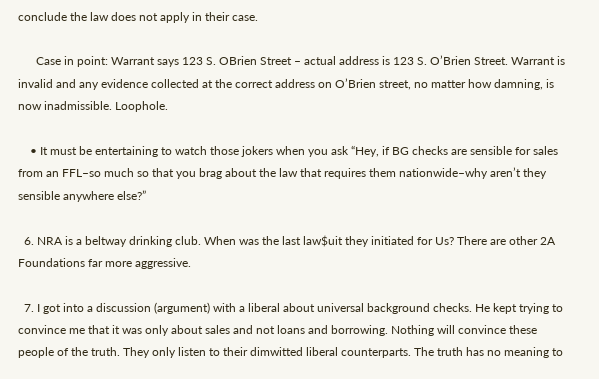conclude the law does not apply in their case.

      Case in point: Warrant says 123 S. OBrien Street – actual address is 123 S. O’Brien Street. Warrant is invalid and any evidence collected at the correct address on O’Brien street, no matter how damning, is now inadmissible. Loophole.

    • It must be entertaining to watch those jokers when you ask “Hey, if BG checks are sensible for sales from an FFL–so much so that you brag about the law that requires them nationwide–why aren’t they sensible anywhere else?”

  6. NRA is a beltway drinking club. When was the last law$uit they initiated for Us? There are other 2A Foundations far more aggressive.

  7. I got into a discussion (argument) with a liberal about universal background checks. He kept trying to convince me that it was only about sales and not loans and borrowing. Nothing will convince these people of the truth. They only listen to their dimwitted liberal counterparts. The truth has no meaning to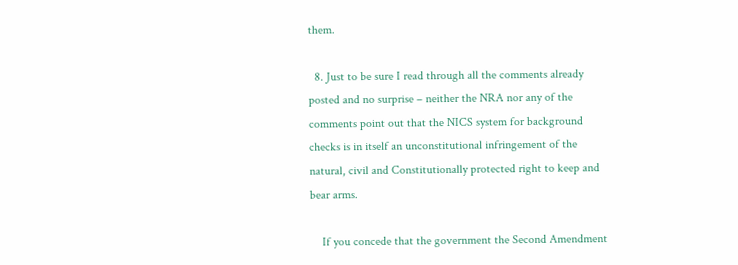them.

  8. Just to be sure I read through all the comments already posted and no surprise – neither the NRA nor any of the comments point out that the NICS system for background checks is in itself an unconstitutional infringement of the natural, civil and Constitutionally protected right to keep and bear arms.

    If you concede that the government the Second Amendment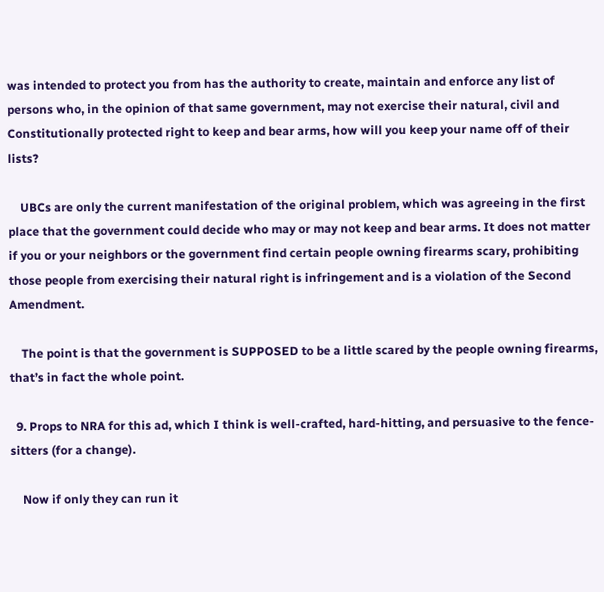was intended to protect you from has the authority to create, maintain and enforce any list of persons who, in the opinion of that same government, may not exercise their natural, civil and Constitutionally protected right to keep and bear arms, how will you keep your name off of their lists?

    UBCs are only the current manifestation of the original problem, which was agreeing in the first place that the government could decide who may or may not keep and bear arms. It does not matter if you or your neighbors or the government find certain people owning firearms scary, prohibiting those people from exercising their natural right is infringement and is a violation of the Second Amendment.

    The point is that the government is SUPPOSED to be a little scared by the people owning firearms, that’s in fact the whole point.

  9. Props to NRA for this ad, which I think is well-crafted, hard-hitting, and persuasive to the fence-sitters (for a change).

    Now if only they can run it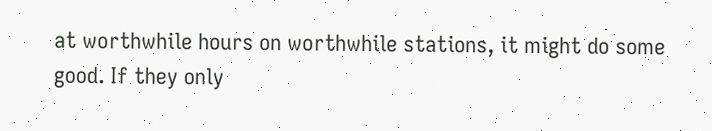at worthwhile hours on worthwhile stations, it might do some good. If they only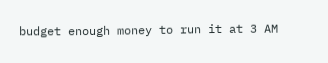budget enough money to run it at 3 AM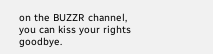on the BUZZR channel, you can kiss your rights goodbye.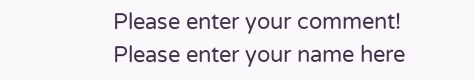Please enter your comment!
Please enter your name here